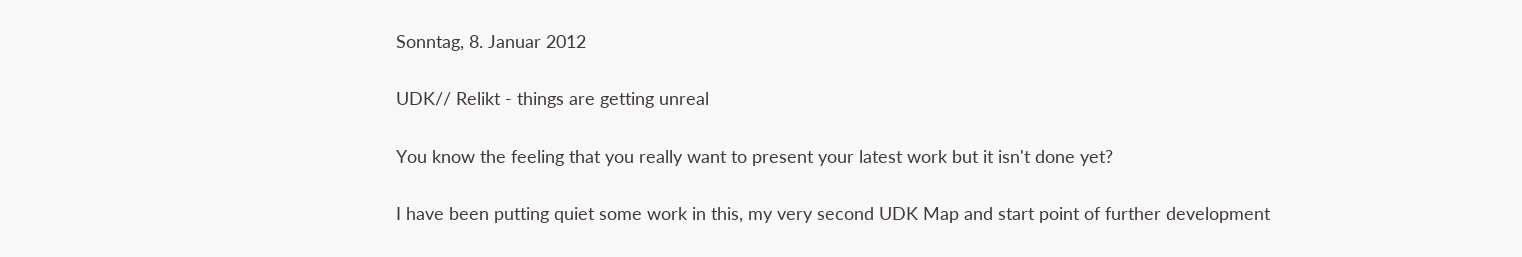Sonntag, 8. Januar 2012

UDK// Relikt - things are getting unreal

You know the feeling that you really want to present your latest work but it isn't done yet?

I have been putting quiet some work in this, my very second UDK Map and start point of further development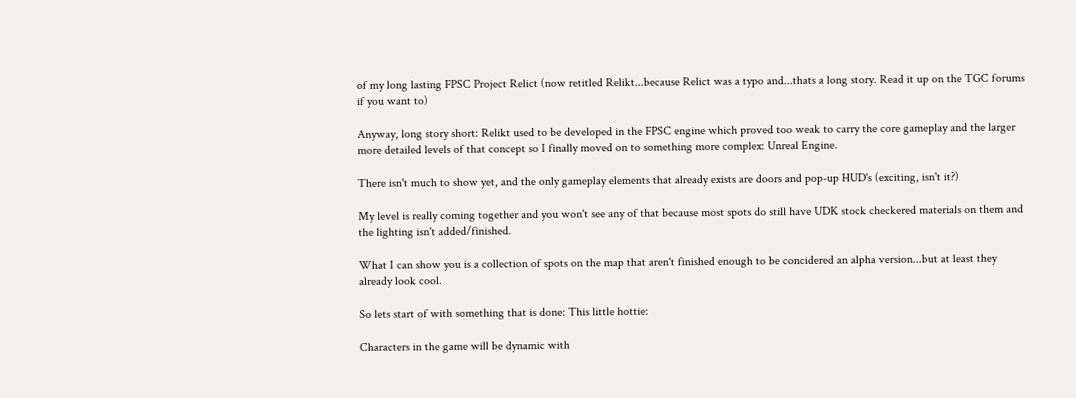of my long lasting FPSC Project Relict (now retitled Relikt...because Relict was a typo and...thats a long story. Read it up on the TGC forums if you want to)

Anyway, long story short: Relikt used to be developed in the FPSC engine which proved too weak to carry the core gameplay and the larger more detailed levels of that concept so I finally moved on to something more complex: Unreal Engine.

There isn't much to show yet, and the only gameplay elements that already exists are doors and pop-up HUD's (exciting, isn't it?)

My level is really coming together and you won't see any of that because most spots do still have UDK stock checkered materials on them and the lighting isn't added/finished.

What I can show you is a collection of spots on the map that aren't finished enough to be concidered an alpha version...but at least they already look cool.

So lets start of with something that is done: This little hottie:

Characters in the game will be dynamic with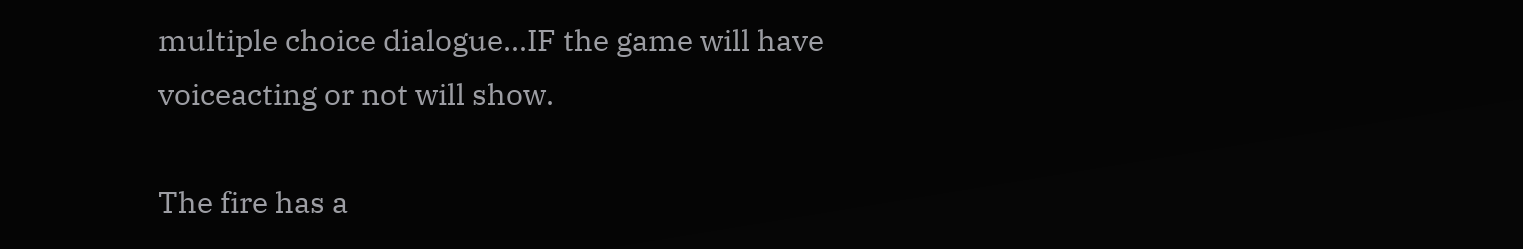multiple choice dialogue...IF the game will have voiceacting or not will show.

The fire has a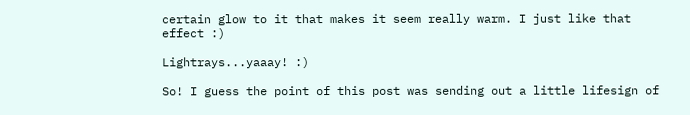certain glow to it that makes it seem really warm. I just like that effect :)

Lightrays...yaaay! :)

So! I guess the point of this post was sending out a little lifesign of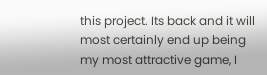this project. Its back and it will most certainly end up being my most attractive game, I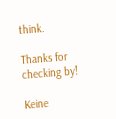think.

Thanks for checking by!

Keine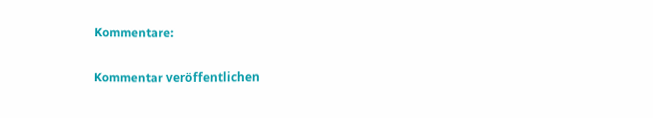Kommentare:

Kommentar veröffentlichen